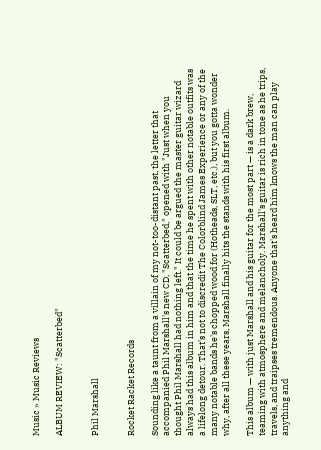Music » Music Reviews

ALBUM REVIEW: "Scatterbed"


Phil Marshall


Rocket Racket Records

Sounding like a taunt from a villain of my not-too-distant past, the letter that accompanied Phil Marshall's new CD, "Scatterbed," opened with "Just when you thought Phil Marshall had nothing left." It could be argued the master guitar wizard always had this album in him and that the time he spent with other notable outfits was a lifelong detour. That's not to discredit The Colorblind James Experience or any of the many notable bands he's chopped wood for (Hotheads, SLT, etc.), but you gotta wonder why, after all these years, Marshall finally hits the stands with his first album.

This album — with just Marshall and his guitar for the most part — is a dark brew, teaming with atmosphere and melancholy. Marshall's guitar is rich in tone as he trips, travels, and traipses tremendous. Anyone that's heard him knows the man can play anything and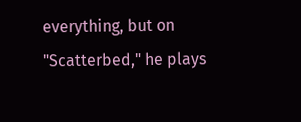everything, but on "Scatterbed," he plays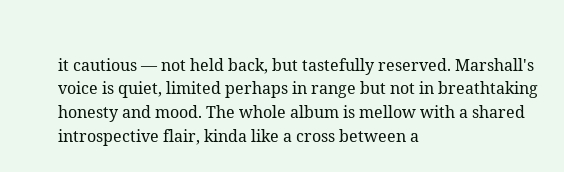it cautious — not held back, but tastefully reserved. Marshall's voice is quiet, limited perhaps in range but not in breathtaking honesty and mood. The whole album is mellow with a shared introspective flair, kinda like a cross between a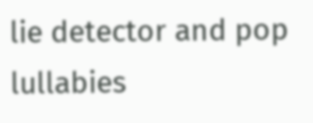lie detector and pop lullabies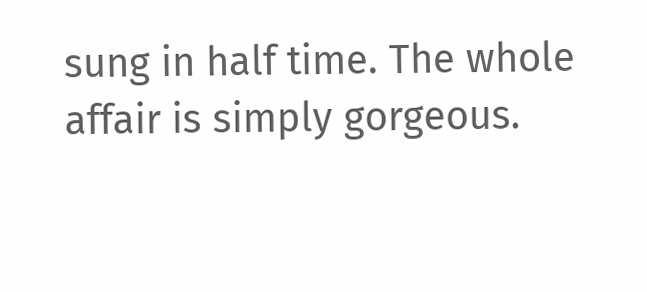sung in half time. The whole affair is simply gorgeous.